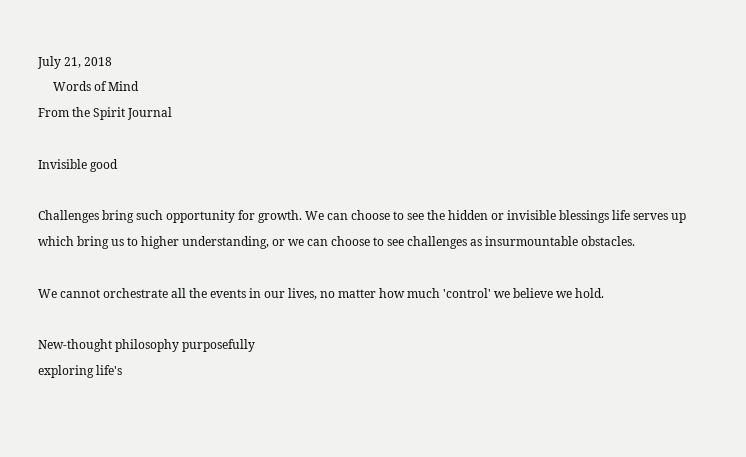July 21, 2018
     Words of Mind
From the Spirit Journal

Invisible good

Challenges bring such opportunity for growth. We can choose to see the hidden or invisible blessings life serves up which bring us to higher understanding, or we can choose to see challenges as insurmountable obstacles.

We cannot orchestrate all the events in our lives, no matter how much 'control' we believe we hold.

New-thought philosophy purposefully
exploring life's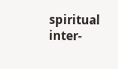spiritual inter-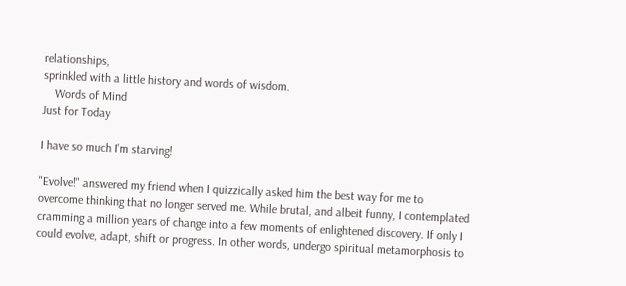relationships,
sprinkled with a little history and words of wisdom.
    Words of Mind
Just for Today

I have so much I'm starving!

"Evolve!" answered my friend when I quizzically asked him the best way for me to overcome thinking that no longer served me. While brutal, and albeit funny, I contemplated cramming a million years of change into a few moments of enlightened discovery. If only I could evolve, adapt, shift or progress. In other words, undergo spiritual metamorphosis to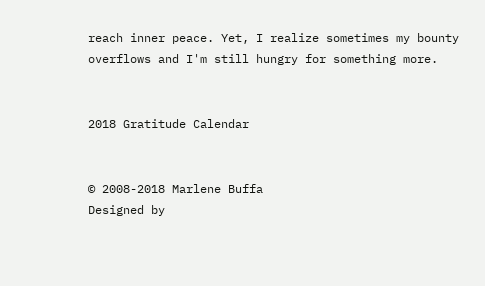reach inner peace. Yet, I realize sometimes my bounty overflows and I'm still hungry for something more.


2018 Gratitude Calendar


© 2008-2018 Marlene Buffa
Designed by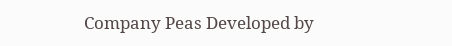Company Peas Developed by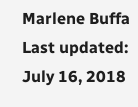Marlene Buffa
Last updated: July 16, 2018